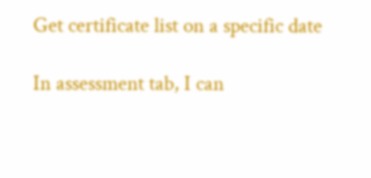Get certificate list on a specific date

In assessment tab, I can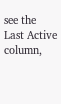see the Last Active column,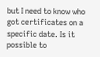but I need to know who got certificates on a specific date. Is it possible to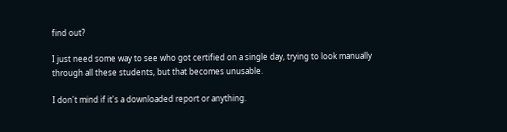find out?

I just need some way to see who got certified on a single day, trying to look manually through all these students, but that becomes unusable.

I don't mind if it's a downloaded report or anything.